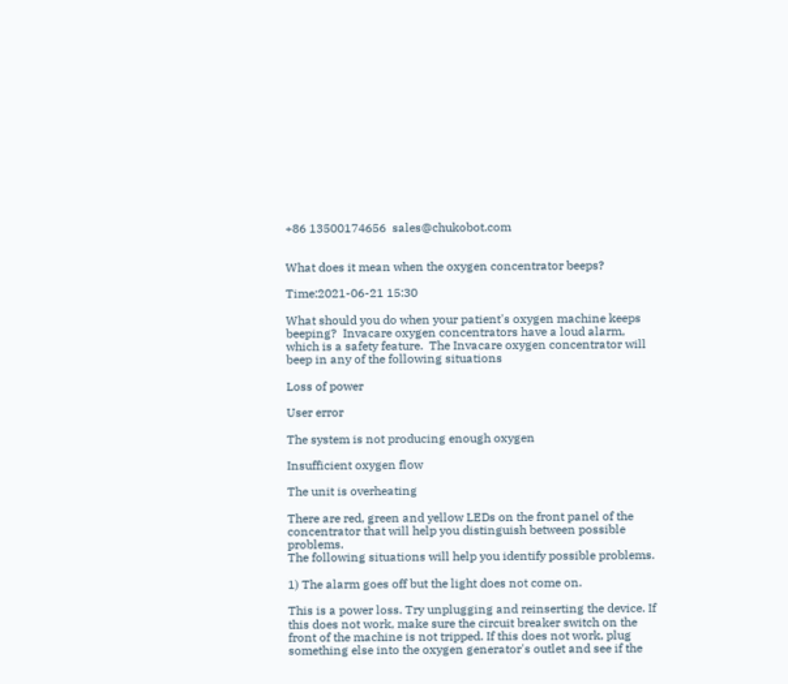+86 13500174656  sales@chukobot.com


What does it mean when the oxygen concentrator beeps?

Time:2021-06-21 15:30

What should you do when your patient's oxygen machine keeps beeping?  Invacare oxygen concentrators have a loud alarm, which is a safety feature.  The Invacare oxygen concentrator will beep in any of the following situations

Loss of power

User error

The system is not producing enough oxygen

Insufficient oxygen flow

The unit is overheating

There are red, green and yellow LEDs on the front panel of the concentrator that will help you distinguish between possible problems.
The following situations will help you identify possible problems.

1) The alarm goes off but the light does not come on.

This is a power loss. Try unplugging and reinserting the device. If this does not work, make sure the circuit breaker switch on the front of the machine is not tripped. If this does not work, plug something else into the oxygen generator's outlet and see if the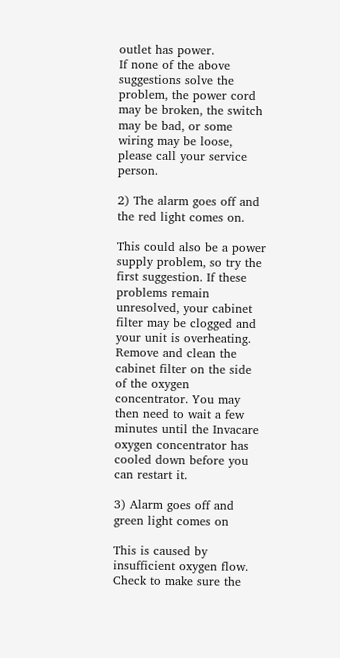outlet has power.
If none of the above suggestions solve the problem, the power cord may be broken, the switch may be bad, or some wiring may be loose, please call your service person.

2) The alarm goes off and the red light comes on.

This could also be a power supply problem, so try the first suggestion. If these problems remain unresolved, your cabinet filter may be clogged and your unit is overheating. Remove and clean the cabinet filter on the side of the oxygen concentrator. You may then need to wait a few minutes until the Invacare oxygen concentrator has cooled down before you can restart it.

3) Alarm goes off and green light comes on

This is caused by insufficient oxygen flow. Check to make sure the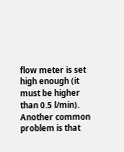flow meter is set high enough (it must be higher than 0.5 l/min). Another common problem is that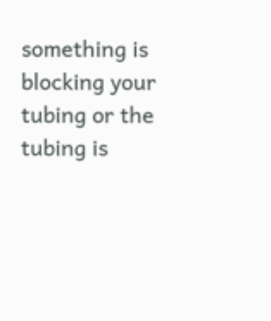something is blocking your tubing or the tubing is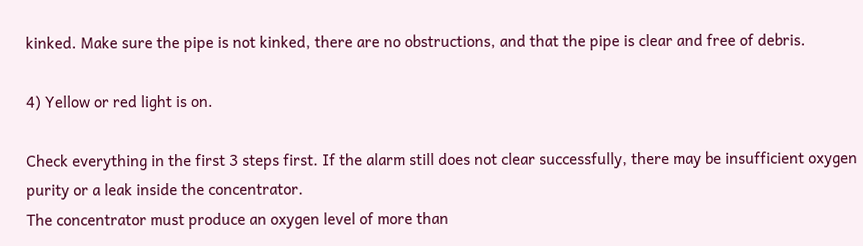kinked. Make sure the pipe is not kinked, there are no obstructions, and that the pipe is clear and free of debris.

4) Yellow or red light is on.

Check everything in the first 3 steps first. If the alarm still does not clear successfully, there may be insufficient oxygen purity or a leak inside the concentrator.
The concentrator must produce an oxygen level of more than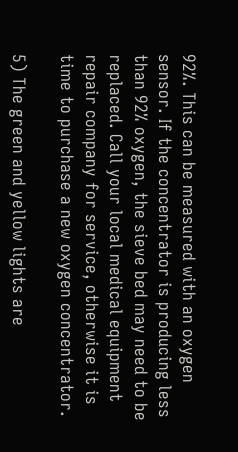92%. This can be measured with an oxygen sensor. If the concentrator is producing less than 92% oxygen, the sieve bed may need to be replaced. Call your local medical equipment repair company for service, otherwise it is time to purchase a new oxygen concentrator.

5) The green and yellow lights are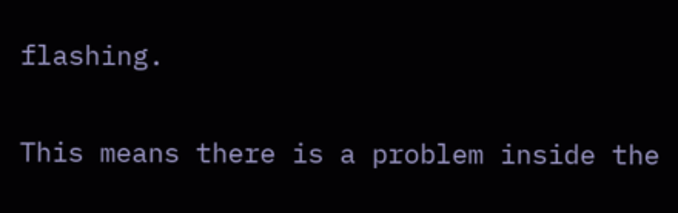flashing.

This means there is a problem inside the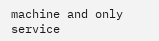machine and only service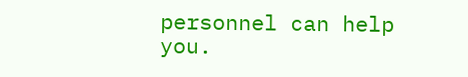personnel can help you.